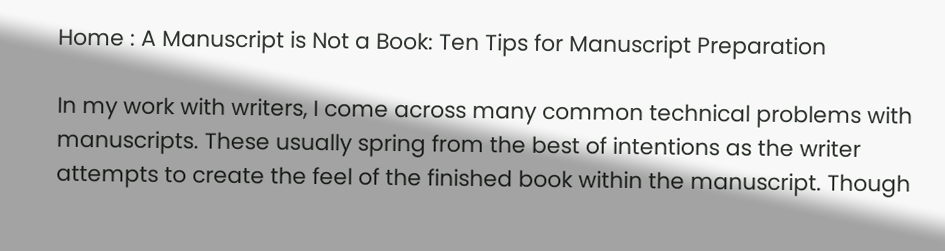Home : A Manuscript is Not a Book: Ten Tips for Manuscript Preparation

In my work with writers, I come across many common technical problems with manuscripts. These usually spring from the best of intentions as the writer attempts to create the feel of the finished book within the manuscript. Though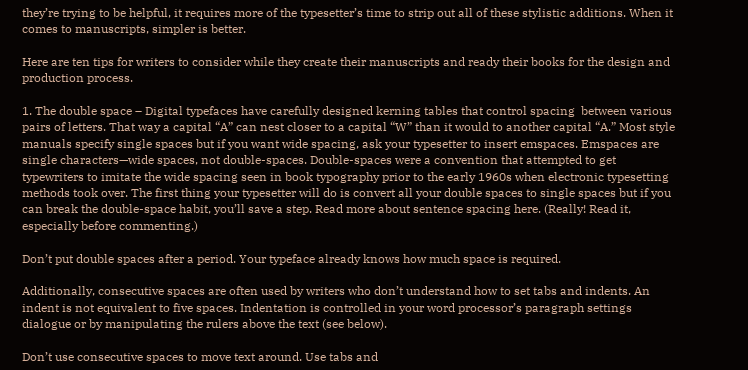they’re trying to be helpful, it requires more of the typesetter’s time to strip out all of these stylistic additions. When it comes to manuscripts, simpler is better.

Here are ten tips for writers to consider while they create their manuscripts and ready their books for the design and production process.

1. The double space – Digital typefaces have carefully designed kerning tables that control spacing  between various pairs of letters. That way a capital “A” can nest closer to a capital “W” than it would to another capital “A.” Most style manuals specify single spaces but if you want wide spacing, ask your typesetter to insert emspaces. Emspaces are single characters—wide spaces, not double-spaces. Double-spaces were a convention that attempted to get typewriters to imitate the wide spacing seen in book typography prior to the early 1960s when electronic typesetting methods took over. The first thing your typesetter will do is convert all your double spaces to single spaces but if you can break the double-space habit, you’ll save a step. Read more about sentence spacing here. (Really! Read it, especially before commenting.)

Don’t put double spaces after a period. Your typeface already knows how much space is required.

Additionally, consecutive spaces are often used by writers who don’t understand how to set tabs and indents. An indent is not equivalent to five spaces. Indentation is controlled in your word processor’s paragraph settings dialogue or by manipulating the rulers above the text (see below).

Don’t use consecutive spaces to move text around. Use tabs and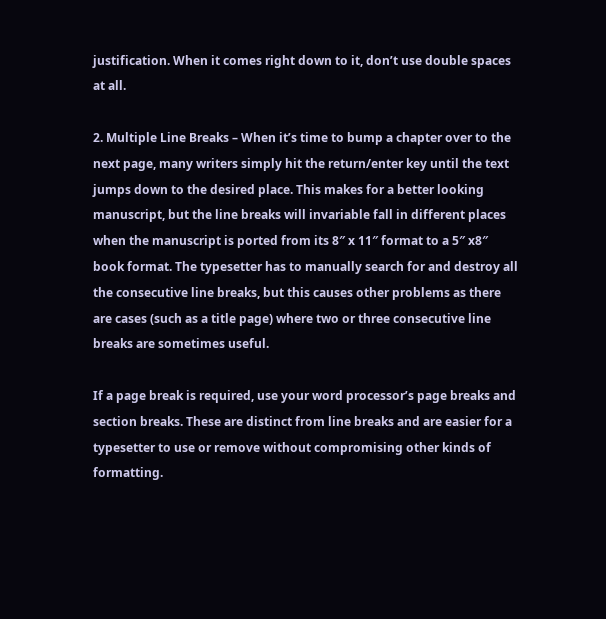justification. When it comes right down to it, don’t use double spaces at all.

2. Multiple Line Breaks – When it’s time to bump a chapter over to the next page, many writers simply hit the return/enter key until the text jumps down to the desired place. This makes for a better looking manuscript, but the line breaks will invariable fall in different places when the manuscript is ported from its 8″ x 11″ format to a 5″ x8″ book format. The typesetter has to manually search for and destroy all the consecutive line breaks, but this causes other problems as there are cases (such as a title page) where two or three consecutive line breaks are sometimes useful.

If a page break is required, use your word processor’s page breaks and section breaks. These are distinct from line breaks and are easier for a typesetter to use or remove without compromising other kinds of formatting.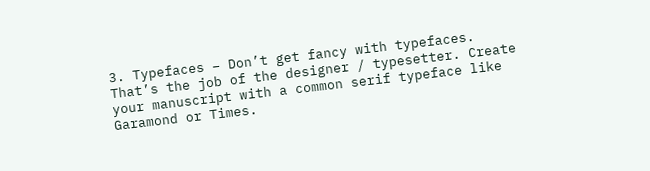3. Typefaces – Don’t get fancy with typefaces. That’s the job of the designer / typesetter. Create your manuscript with a common serif typeface like Garamond or Times.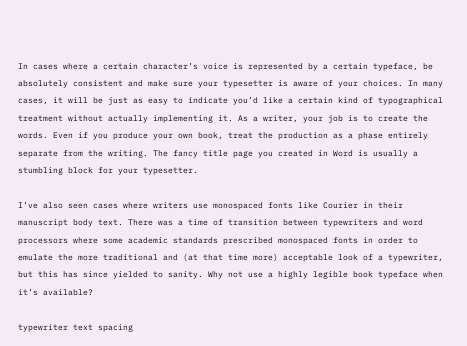In cases where a certain character’s voice is represented by a certain typeface, be absolutely consistent and make sure your typesetter is aware of your choices. In many cases, it will be just as easy to indicate you’d like a certain kind of typographical treatment without actually implementing it. As a writer, your job is to create the words. Even if you produce your own book, treat the production as a phase entirely separate from the writing. The fancy title page you created in Word is usually a stumbling block for your typesetter.

I’ve also seen cases where writers use monospaced fonts like Courier in their manuscript body text. There was a time of transition between typewriters and word processors where some academic standards prescribed monospaced fonts in order to emulate the more traditional and (at that time more) acceptable look of a typewriter, but this has since yielded to sanity. Why not use a highly legible book typeface when it’s available?

typewriter text spacing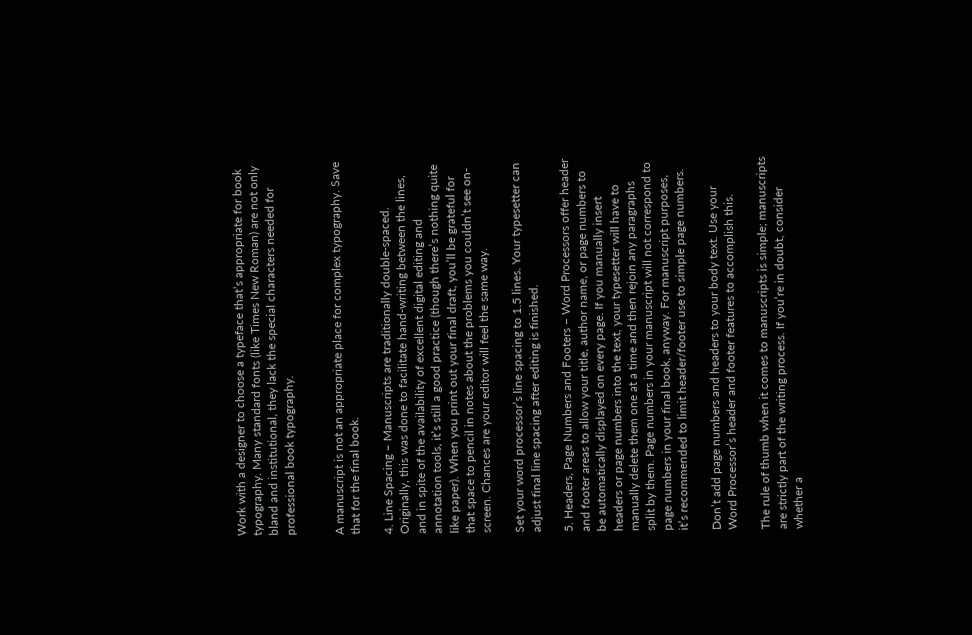Work with a designer to choose a typeface that’s appropriate for book typography. Many standard fonts (like Times New Roman) are not only bland and institutional, they lack the special characters needed for professional book typography.


A manuscript is not an appropriate place for complex typography. Save that for the final book.

4. Line Spacing – Manuscripts are traditionally double-spaced. Originally, this was done to facilitate hand-writing between the lines, and in spite of the availability of excellent digital editing and annotation tools, it’s still a good practice (though there’s nothing quite like paper). When you print out your final draft, you’ll be grateful for that space to pencil in notes about the problems you couldn’t see on-screen. Chances are your editor will feel the same way.

Set your word processor’s line spacing to 1.5 lines. Your typesetter can adjust final line spacing after editing is finished.

5. Headers, Page Numbers and Footers – Word Processors offer header and footer areas to allow your title, author name, or page numbers to be automatically displayed on every page. If you manually insert headers or page numbers into the text, your typesetter will have to manually delete them one at a time and then rejoin any paragraphs split by them. Page numbers in your manuscript will not correspond to page numbers in your final book, anyway. For manuscript purposes, it’s recommended to limit header/footer use to simple page numbers.

Don’t add page numbers and headers to your body text. Use your Word Processor’s header and footer features to accomplish this.

The rule of thumb when it comes to manuscripts is simple; manuscripts are strictly part of the writing process. If you’re in doubt, consider whether a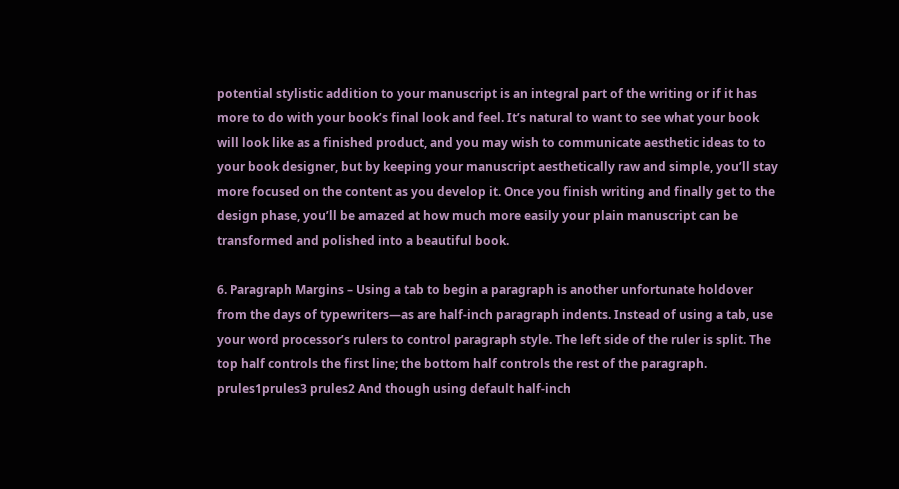potential stylistic addition to your manuscript is an integral part of the writing or if it has more to do with your book’s final look and feel. It’s natural to want to see what your book will look like as a finished product, and you may wish to communicate aesthetic ideas to to your book designer, but by keeping your manuscript aesthetically raw and simple, you’ll stay more focused on the content as you develop it. Once you finish writing and finally get to the design phase, you’ll be amazed at how much more easily your plain manuscript can be transformed and polished into a beautiful book.

6. Paragraph Margins – Using a tab to begin a paragraph is another unfortunate holdover from the days of typewriters—as are half-inch paragraph indents. Instead of using a tab, use your word processor’s rulers to control paragraph style. The left side of the ruler is split. The top half controls the first line; the bottom half controls the rest of the paragraph.  prules1prules3 prules2 And though using default half-inch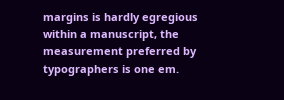margins is hardly egregious within a manuscript, the measurement preferred by typographers is one em.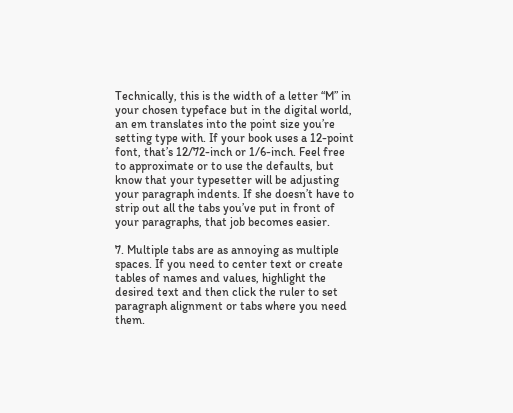Technically, this is the width of a letter “M” in your chosen typeface but in the digital world, an em translates into the point size you’re setting type with. If your book uses a 12-point font, that’s 12/72-inch or 1/6-inch. Feel free to approximate or to use the defaults, but know that your typesetter will be adjusting your paragraph indents. If she doesn’t have to strip out all the tabs you’ve put in front of your paragraphs, that job becomes easier.

7. Multiple tabs are as annoying as multiple spaces. If you need to center text or create tables of names and values, highlight the desired text and then click the ruler to set paragraph alignment or tabs where you need them.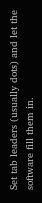Set tab leaders (usually dots) and let the software fill them in.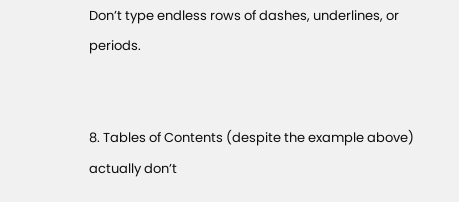Don’t type endless rows of dashes, underlines, or periods.


8. Tables of Contents (despite the example above) actually don’t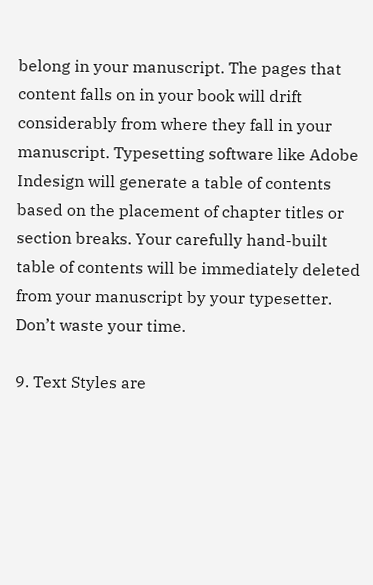belong in your manuscript. The pages that content falls on in your book will drift considerably from where they fall in your manuscript. Typesetting software like Adobe Indesign will generate a table of contents based on the placement of chapter titles or section breaks. Your carefully hand-built table of contents will be immediately deleted from your manuscript by your typesetter. Don’t waste your time.

9. Text Styles are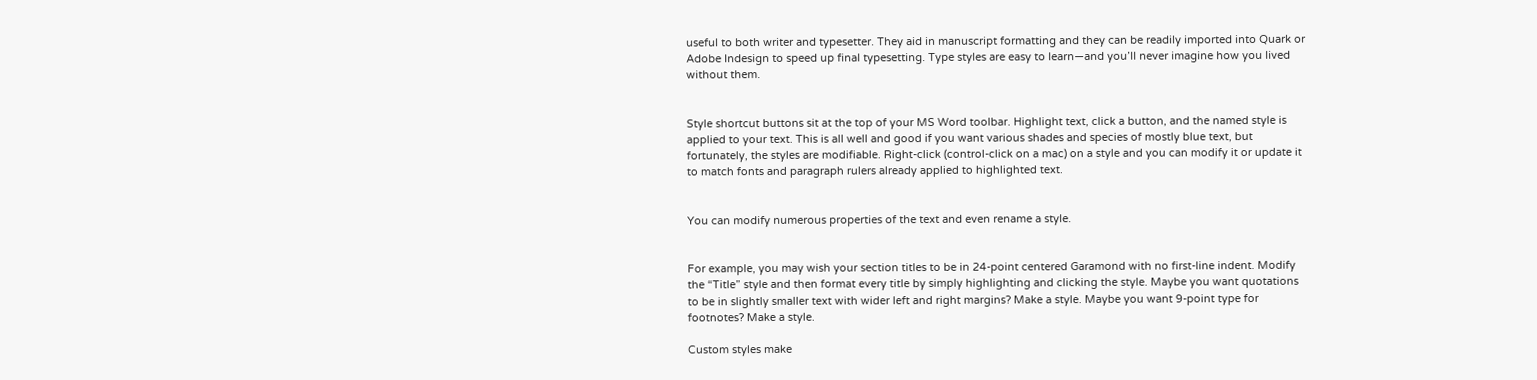useful to both writer and typesetter. They aid in manuscript formatting and they can be readily imported into Quark or Adobe Indesign to speed up final typesetting. Type styles are easy to learn—and you’ll never imagine how you lived without them.


Style shortcut buttons sit at the top of your MS Word toolbar. Highlight text, click a button, and the named style is applied to your text. This is all well and good if you want various shades and species of mostly blue text, but fortunately, the styles are modifiable. Right-click (control-click on a mac) on a style and you can modify it or update it to match fonts and paragraph rulers already applied to highlighted text.


You can modify numerous properties of the text and even rename a style.


For example, you may wish your section titles to be in 24-point centered Garamond with no first-line indent. Modify the “Title” style and then format every title by simply highlighting and clicking the style. Maybe you want quotations to be in slightly smaller text with wider left and right margins? Make a style. Maybe you want 9-point type for footnotes? Make a style.

Custom styles make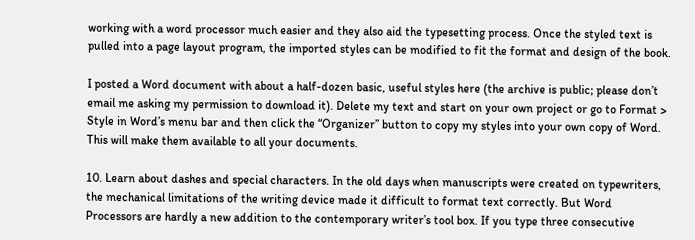working with a word processor much easier and they also aid the typesetting process. Once the styled text is pulled into a page layout program, the imported styles can be modified to fit the format and design of the book.

I posted a Word document with about a half-dozen basic, useful styles here (the archive is public; please don’t email me asking my permission to download it). Delete my text and start on your own project or go to Format > Style in Word’s menu bar and then click the “Organizer” button to copy my styles into your own copy of Word. This will make them available to all your documents.

10. Learn about dashes and special characters. In the old days when manuscripts were created on typewriters, the mechanical limitations of the writing device made it difficult to format text correctly. But Word Processors are hardly a new addition to the contemporary writer’s tool box. If you type three consecutive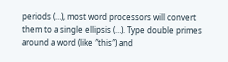periods (…), most word processors will convert them to a single ellipsis (…). Type double primes around a word (like ″this″) and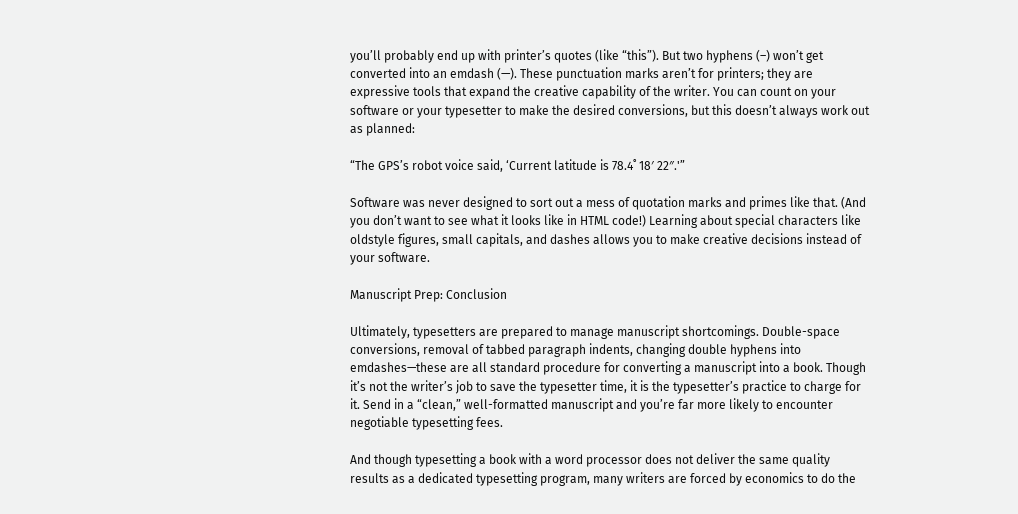you’ll probably end up with printer’s quotes (like “this”). But two hyphens (–) won’t get converted into an emdash (—). These punctuation marks aren’t for printers; they are expressive tools that expand the creative capability of the writer. You can count on your software or your typesetter to make the desired conversions, but this doesn’t always work out as planned:

“The GPS’s robot voice said, ‘Current latitude is 78.4˚ 18′ 22″.'”

Software was never designed to sort out a mess of quotation marks and primes like that. (And you don’t want to see what it looks like in HTML code!) Learning about special characters like oldstyle figures, small capitals, and dashes allows you to make creative decisions instead of your software.

Manuscript Prep: Conclusion

Ultimately, typesetters are prepared to manage manuscript shortcomings. Double-space conversions, removal of tabbed paragraph indents, changing double hyphens into emdashes—these are all standard procedure for converting a manuscript into a book. Though it’s not the writer’s job to save the typesetter time, it is the typesetter’s practice to charge for it. Send in a “clean,” well-formatted manuscript and you’re far more likely to encounter negotiable typesetting fees.

And though typesetting a book with a word processor does not deliver the same quality results as a dedicated typesetting program, many writers are forced by economics to do the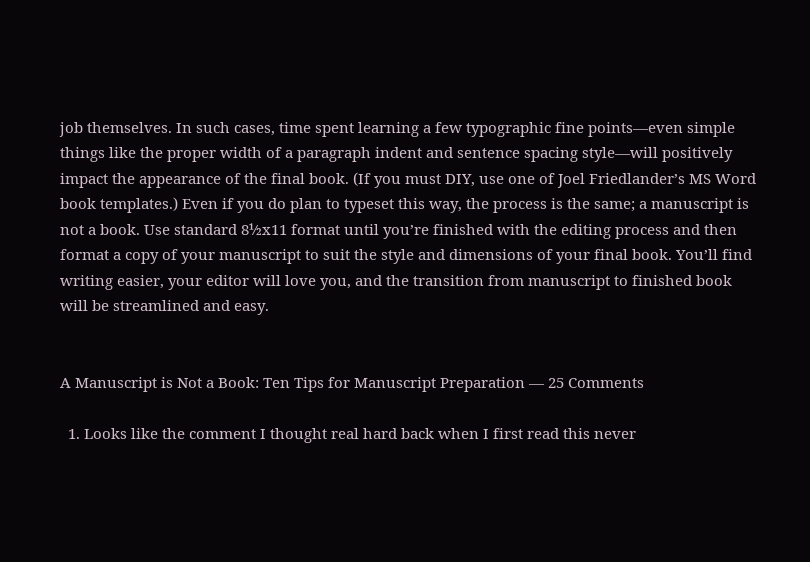job themselves. In such cases, time spent learning a few typographic fine points—even simple things like the proper width of a paragraph indent and sentence spacing style—will positively impact the appearance of the final book. (If you must DIY, use one of Joel Friedlander’s MS Word book templates.) Even if you do plan to typeset this way, the process is the same; a manuscript is not a book. Use standard 8½x11 format until you’re finished with the editing process and then format a copy of your manuscript to suit the style and dimensions of your final book. You’ll find writing easier, your editor will love you, and the transition from manuscript to finished book will be streamlined and easy.


A Manuscript is Not a Book: Ten Tips for Manuscript Preparation — 25 Comments

  1. Looks like the comment I thought real hard back when I first read this never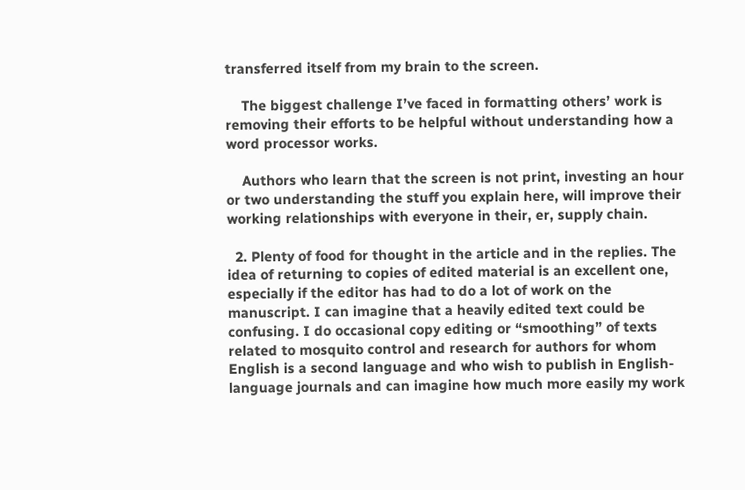transferred itself from my brain to the screen.

    The biggest challenge I’ve faced in formatting others’ work is removing their efforts to be helpful without understanding how a word processor works.

    Authors who learn that the screen is not print, investing an hour or two understanding the stuff you explain here, will improve their working relationships with everyone in their, er, supply chain.

  2. Plenty of food for thought in the article and in the replies. The idea of returning to copies of edited material is an excellent one, especially if the editor has had to do a lot of work on the manuscript. I can imagine that a heavily edited text could be confusing. I do occasional copy editing or “smoothing” of texts related to mosquito control and research for authors for whom English is a second language and who wish to publish in English-language journals and can imagine how much more easily my work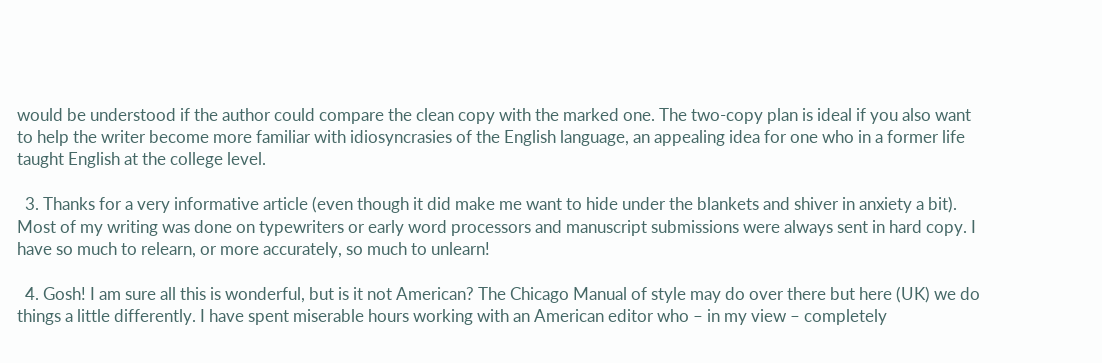would be understood if the author could compare the clean copy with the marked one. The two-copy plan is ideal if you also want to help the writer become more familiar with idiosyncrasies of the English language, an appealing idea for one who in a former life taught English at the college level.

  3. Thanks for a very informative article (even though it did make me want to hide under the blankets and shiver in anxiety a bit). Most of my writing was done on typewriters or early word processors and manuscript submissions were always sent in hard copy. I have so much to relearn, or more accurately, so much to unlearn!

  4. Gosh! I am sure all this is wonderful, but is it not American? The Chicago Manual of style may do over there but here (UK) we do things a little differently. I have spent miserable hours working with an American editor who – in my view – completely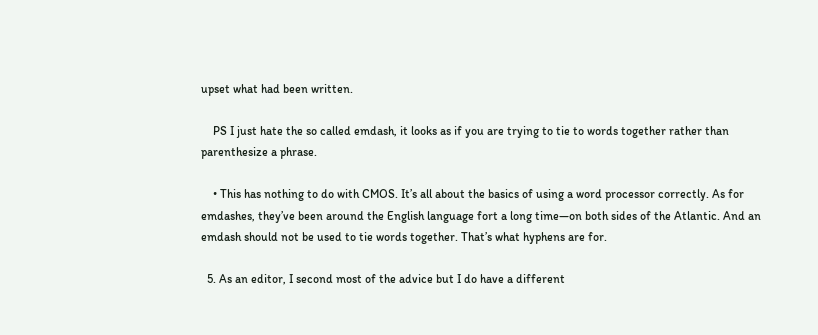upset what had been written.

    PS I just hate the so called emdash, it looks as if you are trying to tie to words together rather than parenthesize a phrase.

    • This has nothing to do with CMOS. It’s all about the basics of using a word processor correctly. As for emdashes, they’ve been around the English language fort a long time—on both sides of the Atlantic. And an emdash should not be used to tie words together. That’s what hyphens are for.

  5. As an editor, I second most of the advice but I do have a different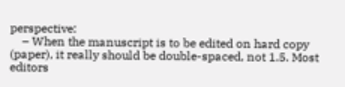perspective:
    – When the manuscript is to be edited on hard copy (paper), it really should be double-spaced, not 1.5. Most editors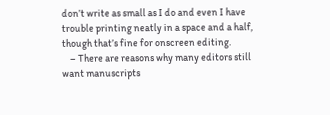don’t write as small as I do and even I have trouble printing neatly in a space and a half, though that’s fine for onscreen editing.
    – There are reasons why many editors still want manuscripts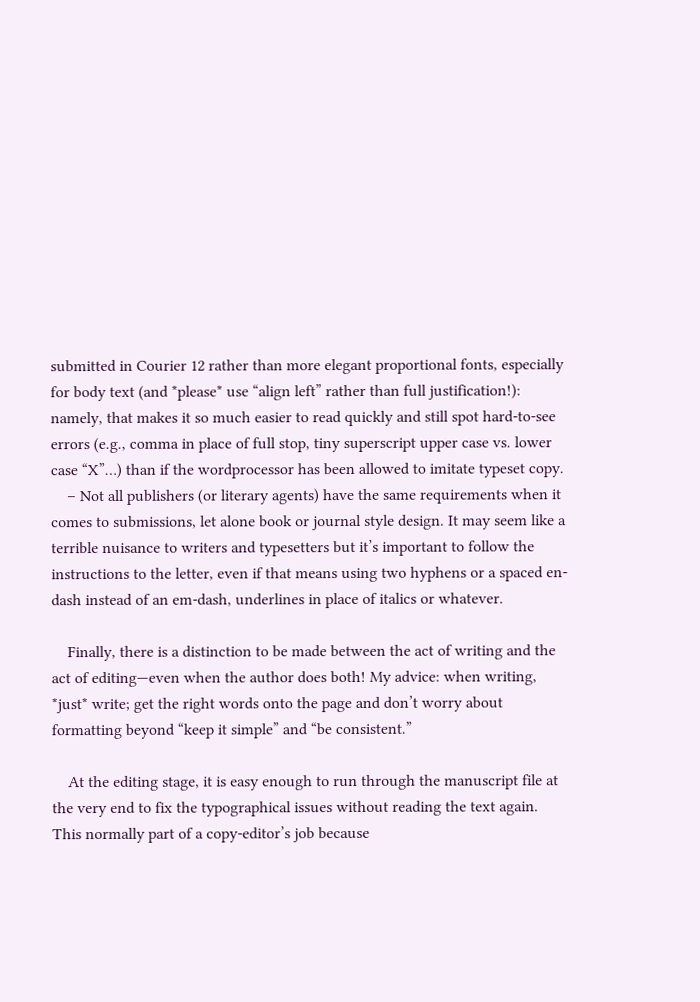submitted in Courier 12 rather than more elegant proportional fonts, especially for body text (and *please* use “align left” rather than full justification!): namely, that makes it so much easier to read quickly and still spot hard-to-see errors (e.g., comma in place of full stop, tiny superscript upper case vs. lower case “X”…) than if the wordprocessor has been allowed to imitate typeset copy.
    – Not all publishers (or literary agents) have the same requirements when it comes to submissions, let alone book or journal style design. It may seem like a terrible nuisance to writers and typesetters but it’s important to follow the instructions to the letter, even if that means using two hyphens or a spaced en-dash instead of an em-dash, underlines in place of italics or whatever.

    Finally, there is a distinction to be made between the act of writing and the act of editing—even when the author does both! My advice: when writing, *just* write; get the right words onto the page and don’t worry about formatting beyond “keep it simple” and “be consistent.”

    At the editing stage, it is easy enough to run through the manuscript file at the very end to fix the typographical issues without reading the text again. This normally part of a copy-editor’s job because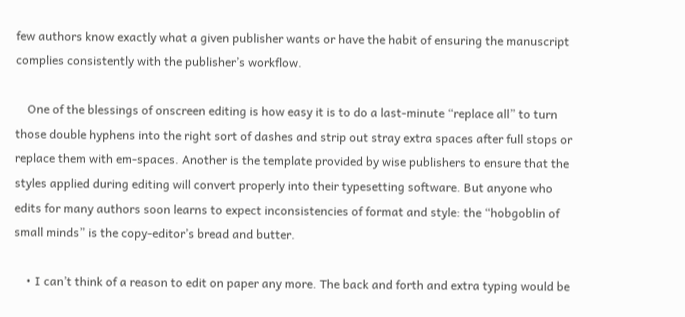few authors know exactly what a given publisher wants or have the habit of ensuring the manuscript complies consistently with the publisher’s workflow.

    One of the blessings of onscreen editing is how easy it is to do a last-minute “replace all” to turn those double hyphens into the right sort of dashes and strip out stray extra spaces after full stops or replace them with em-spaces. Another is the template provided by wise publishers to ensure that the styles applied during editing will convert properly into their typesetting software. But anyone who edits for many authors soon learns to expect inconsistencies of format and style: the “hobgoblin of small minds” is the copy-editor’s bread and butter.

    • I can’t think of a reason to edit on paper any more. The back and forth and extra typing would be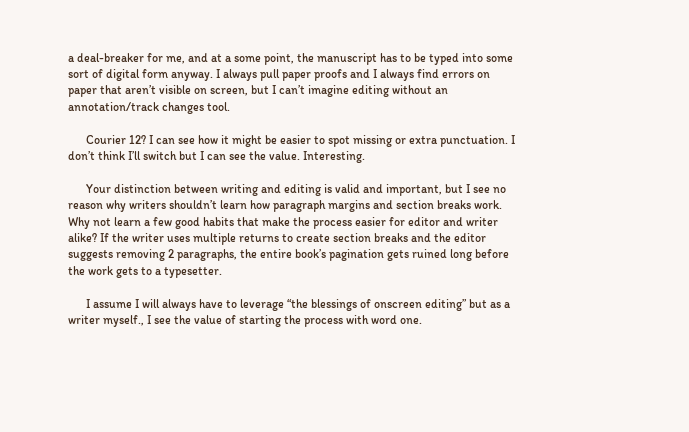a deal-breaker for me, and at a some point, the manuscript has to be typed into some sort of digital form anyway. I always pull paper proofs and I always find errors on paper that aren’t visible on screen, but I can’t imagine editing without an annotation/track changes tool.

      Courier 12? I can see how it might be easier to spot missing or extra punctuation. I don’t think I’ll switch but I can see the value. Interesting.

      Your distinction between writing and editing is valid and important, but I see no reason why writers shouldn’t learn how paragraph margins and section breaks work. Why not learn a few good habits that make the process easier for editor and writer alike? If the writer uses multiple returns to create section breaks and the editor suggests removing 2 paragraphs, the entire book’s pagination gets ruined long before the work gets to a typesetter.

      I assume I will always have to leverage “the blessings of onscreen editing” but as a writer myself., I see the value of starting the process with word one.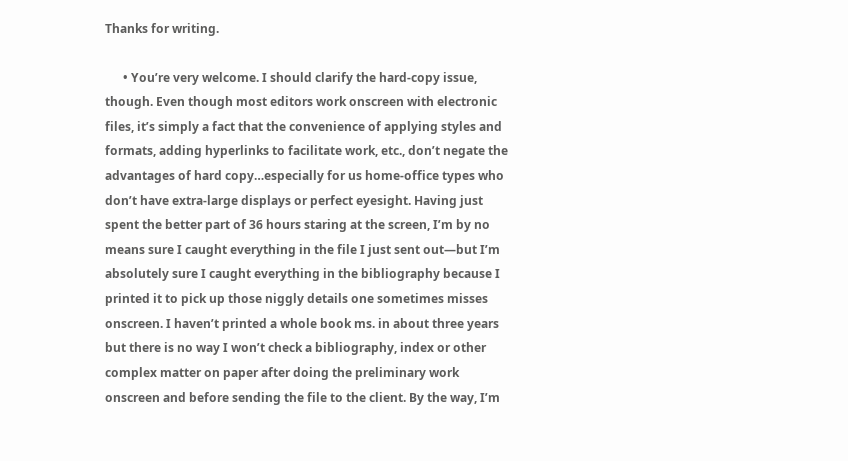Thanks for writing.

      • You’re very welcome. I should clarify the hard-copy issue, though. Even though most editors work onscreen with electronic files, it’s simply a fact that the convenience of applying styles and formats, adding hyperlinks to facilitate work, etc., don’t negate the advantages of hard copy…especially for us home-office types who don’t have extra-large displays or perfect eyesight. Having just spent the better part of 36 hours staring at the screen, I’m by no means sure I caught everything in the file I just sent out—but I’m absolutely sure I caught everything in the bibliography because I printed it to pick up those niggly details one sometimes misses onscreen. I haven’t printed a whole book ms. in about three years but there is no way I won’t check a bibliography, index or other complex matter on paper after doing the preliminary work onscreen and before sending the file to the client. By the way, I’m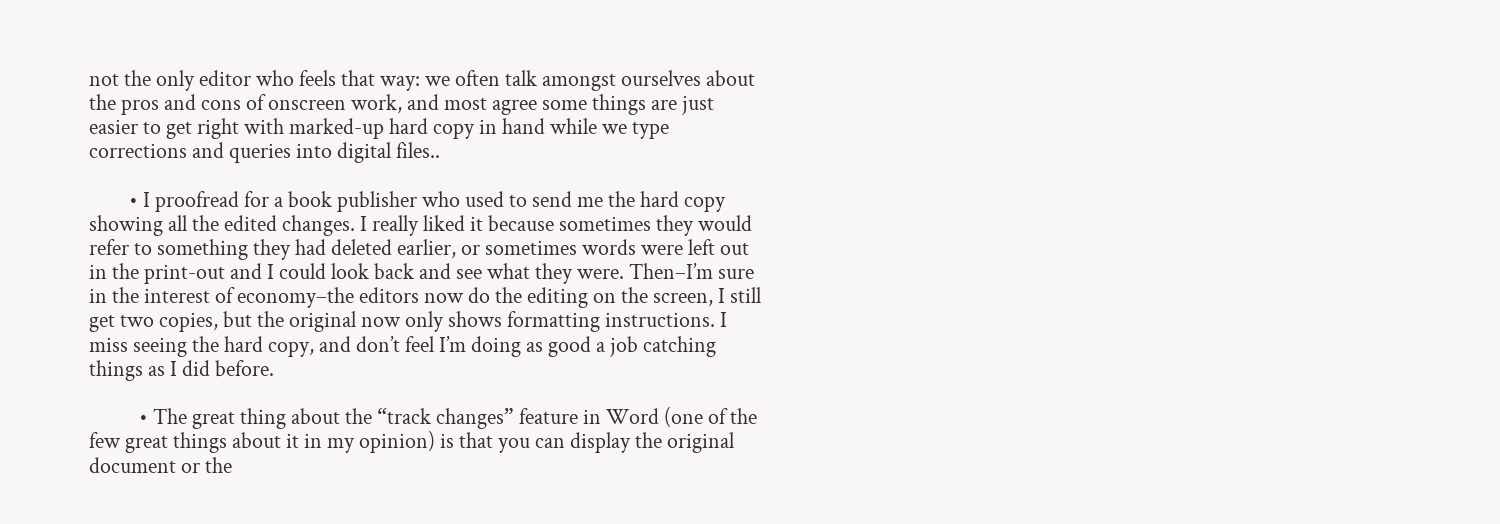not the only editor who feels that way: we often talk amongst ourselves about the pros and cons of onscreen work, and most agree some things are just easier to get right with marked-up hard copy in hand while we type corrections and queries into digital files..

        • I proofread for a book publisher who used to send me the hard copy showing all the edited changes. I really liked it because sometimes they would refer to something they had deleted earlier, or sometimes words were left out in the print-out and I could look back and see what they were. Then–I’m sure in the interest of economy–the editors now do the editing on the screen, I still get two copies, but the original now only shows formatting instructions. I miss seeing the hard copy, and don’t feel I’m doing as good a job catching things as I did before.

          • The great thing about the “track changes” feature in Word (one of the few great things about it in my opinion) is that you can display the original document or the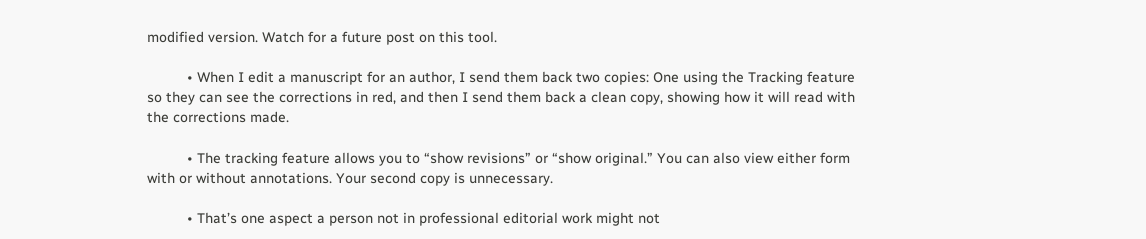modified version. Watch for a future post on this tool.

          • When I edit a manuscript for an author, I send them back two copies: One using the Tracking feature so they can see the corrections in red, and then I send them back a clean copy, showing how it will read with the corrections made.

          • The tracking feature allows you to “show revisions” or “show original.” You can also view either form with or without annotations. Your second copy is unnecessary.

          • That’s one aspect a person not in professional editorial work might not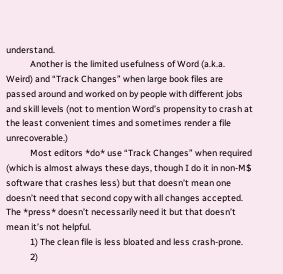understand.
            Another is the limited usefulness of Word (a.k.a. Weird) and “Track Changes” when large book files are passed around and worked on by people with different jobs and skill levels (not to mention Word’s propensity to crash at the least convenient times and sometimes render a file unrecoverable.)
            Most editors *do* use “Track Changes” when required (which is almost always these days, though I do it in non-M$ software that crashes less) but that doesn’t mean one doesn’t need that second copy with all changes accepted. The *press* doesn’t necessarily need it but that doesn’t mean it’s not helpful.
            1) The clean file is less bloated and less crash-prone.
            2)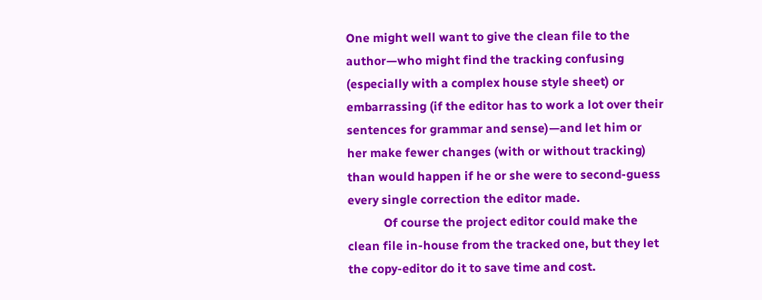One might well want to give the clean file to the author—who might find the tracking confusing (especially with a complex house style sheet) or embarrassing (if the editor has to work a lot over their sentences for grammar and sense)—and let him or her make fewer changes (with or without tracking) than would happen if he or she were to second-guess every single correction the editor made.
            Of course the project editor could make the clean file in-house from the tracked one, but they let the copy-editor do it to save time and cost.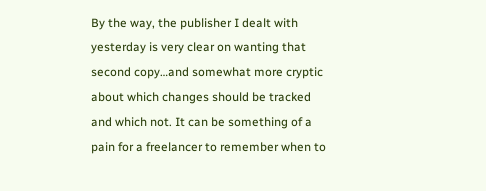By the way, the publisher I dealt with yesterday is very clear on wanting that second copy…and somewhat more cryptic about which changes should be tracked and which not. It can be something of a pain for a freelancer to remember when to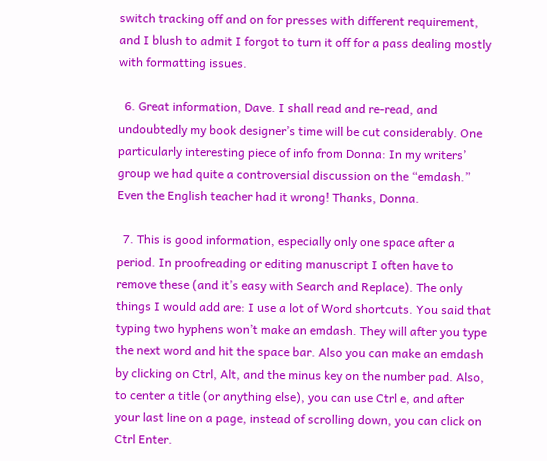switch tracking off and on for presses with different requirement, and I blush to admit I forgot to turn it off for a pass dealing mostly with formatting issues.

  6. Great information, Dave. I shall read and re-read, and undoubtedly my book designer’s time will be cut considerably. One particularly interesting piece of info from Donna: In my writers’ group we had quite a controversial discussion on the “emdash.” Even the English teacher had it wrong! Thanks, Donna.

  7. This is good information, especially only one space after a period. In proofreading or editing manuscript I often have to remove these (and it’s easy with Search and Replace). The only things I would add are: I use a lot of Word shortcuts. You said that typing two hyphens won’t make an emdash. They will after you type the next word and hit the space bar. Also you can make an emdash by clicking on Ctrl, Alt, and the minus key on the number pad. Also, to center a title (or anything else), you can use Ctrl e, and after your last line on a page, instead of scrolling down, you can click on Ctrl Enter.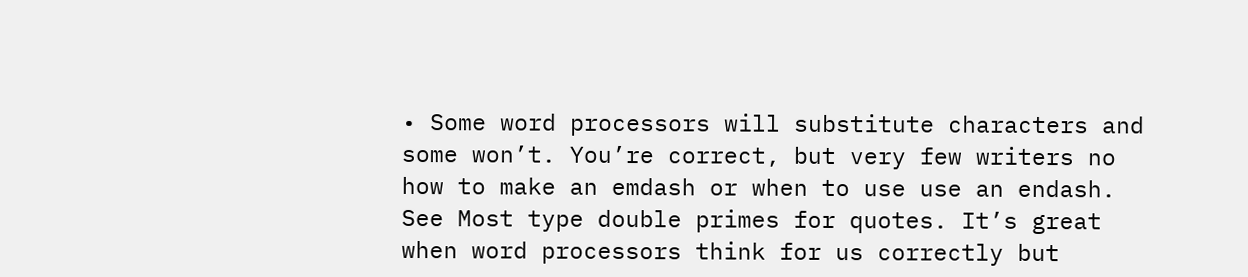• Some word processors will substitute characters and some won’t. You’re correct, but very few writers no how to make an emdash or when to use use an endash. See Most type double primes for quotes. It’s great when word processors think for us correctly but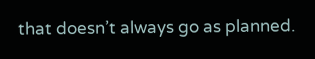that doesn’t always go as planned.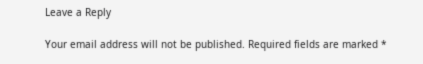Leave a Reply

Your email address will not be published. Required fields are marked *